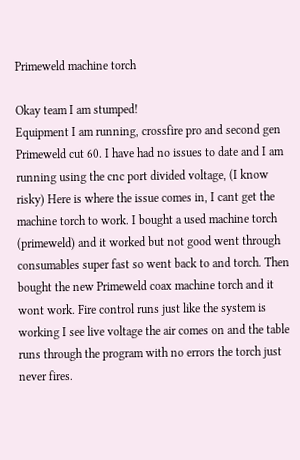Primeweld machine torch

Okay team I am stumped!
Equipment I am running, crossfire pro and second gen Primeweld cut 60. I have had no issues to date and I am running using the cnc port divided voltage, (I know risky) Here is where the issue comes in, I cant get the machine torch to work. I bought a used machine torch (primeweld) and it worked but not good went through consumables super fast so went back to and torch. Then bought the new Primeweld coax machine torch and it wont work. Fire control runs just like the system is working I see live voltage the air comes on and the table runs through the program with no errors the torch just never fires.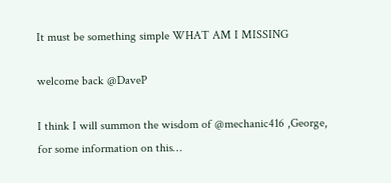It must be something simple WHAT AM I MISSING

welcome back @DaveP

I think I will summon the wisdom of @mechanic416 ,George, for some information on this…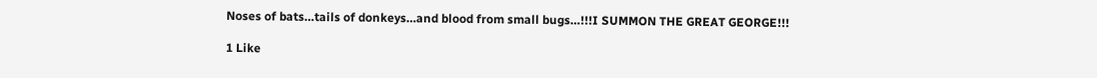Noses of bats…tails of donkeys…and blood from small bugs…!!!I SUMMON THE GREAT GEORGE!!!

1 Like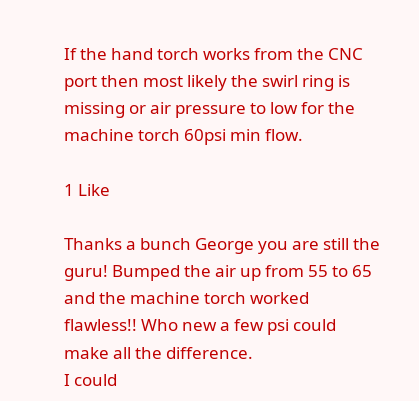If the hand torch works from the CNC port then most likely the swirl ring is missing or air pressure to low for the machine torch 60psi min flow.

1 Like

Thanks a bunch George you are still the guru! Bumped the air up from 55 to 65 and the machine torch worked flawless!! Who new a few psi could make all the difference.
I could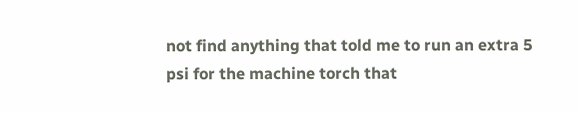not find anything that told me to run an extra 5 psi for the machine torch that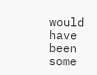would have been some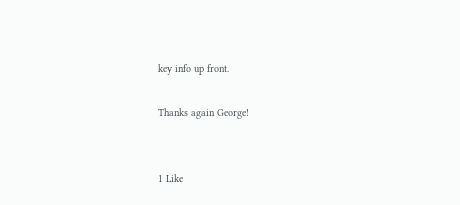key info up front.

Thanks again George!


1 Like